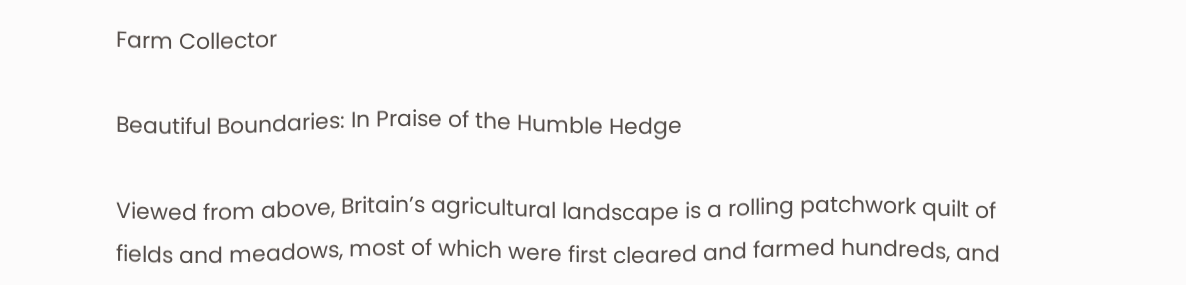Farm Collector

Beautiful Boundaries: In Praise of the Humble Hedge

Viewed from above, Britain’s agricultural landscape is a rolling patchwork quilt of fields and meadows, most of which were first cleared and farmed hundreds, and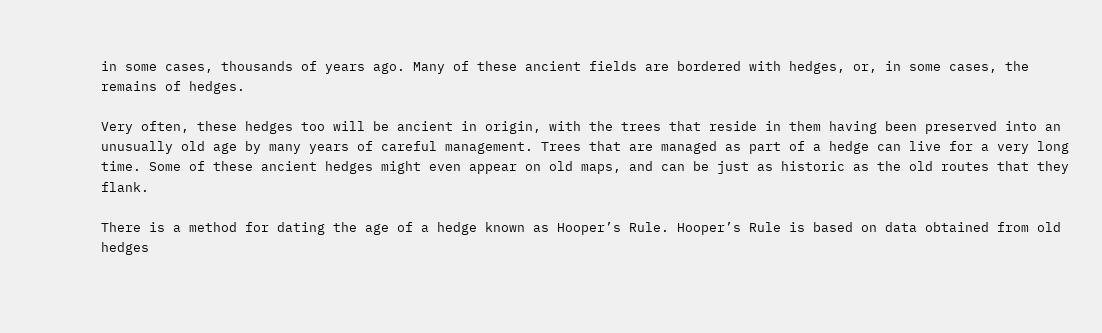in some cases, thousands of years ago. Many of these ancient fields are bordered with hedges, or, in some cases, the remains of hedges.

Very often, these hedges too will be ancient in origin, with the trees that reside in them having been preserved into an unusually old age by many years of careful management. Trees that are managed as part of a hedge can live for a very long time. Some of these ancient hedges might even appear on old maps, and can be just as historic as the old routes that they flank.

There is a method for dating the age of a hedge known as Hooper’s Rule. Hooper’s Rule is based on data obtained from old hedges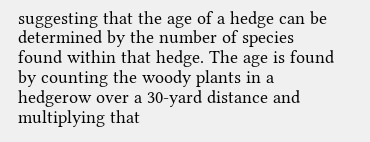suggesting that the age of a hedge can be determined by the number of species found within that hedge. The age is found by counting the woody plants in a hedgerow over a 30-yard distance and multiplying that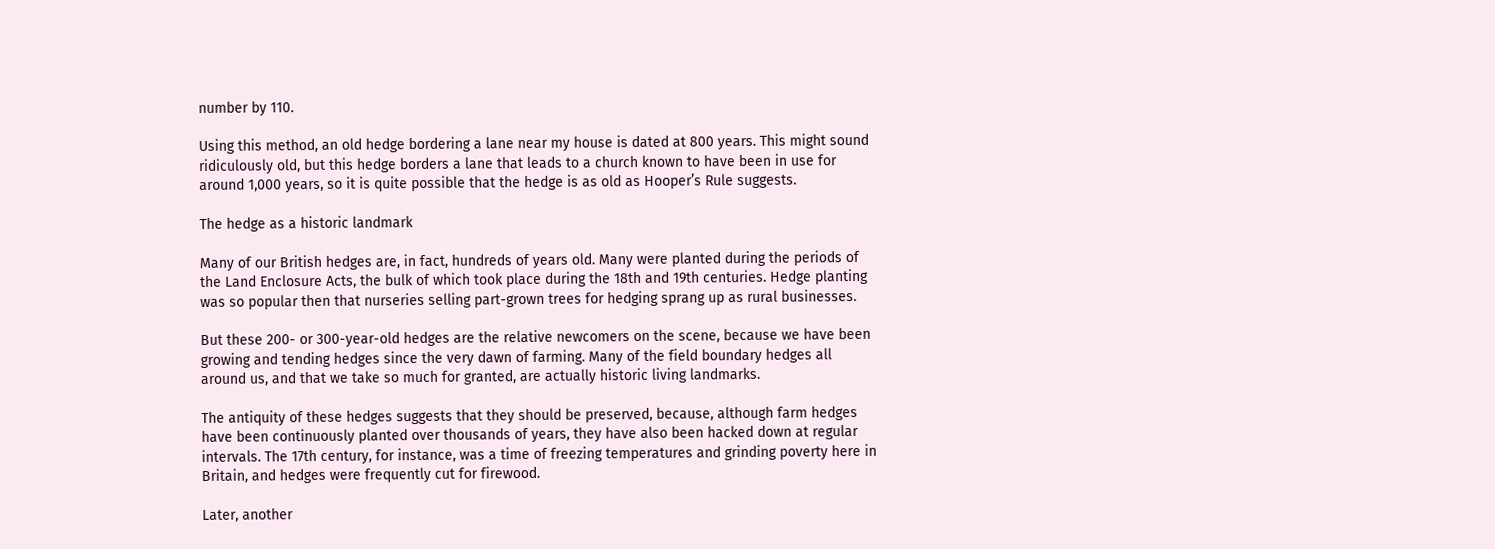number by 110.

Using this method, an old hedge bordering a lane near my house is dated at 800 years. This might sound ridiculously old, but this hedge borders a lane that leads to a church known to have been in use for around 1,000 years, so it is quite possible that the hedge is as old as Hooper’s Rule suggests.

The hedge as a historic landmark

Many of our British hedges are, in fact, hundreds of years old. Many were planted during the periods of the Land Enclosure Acts, the bulk of which took place during the 18th and 19th centuries. Hedge planting was so popular then that nurseries selling part-grown trees for hedging sprang up as rural businesses.

But these 200- or 300-year-old hedges are the relative newcomers on the scene, because we have been growing and tending hedges since the very dawn of farming. Many of the field boundary hedges all around us, and that we take so much for granted, are actually historic living landmarks.

The antiquity of these hedges suggests that they should be preserved, because, although farm hedges have been continuously planted over thousands of years, they have also been hacked down at regular intervals. The 17th century, for instance, was a time of freezing temperatures and grinding poverty here in Britain, and hedges were frequently cut for firewood.

Later, another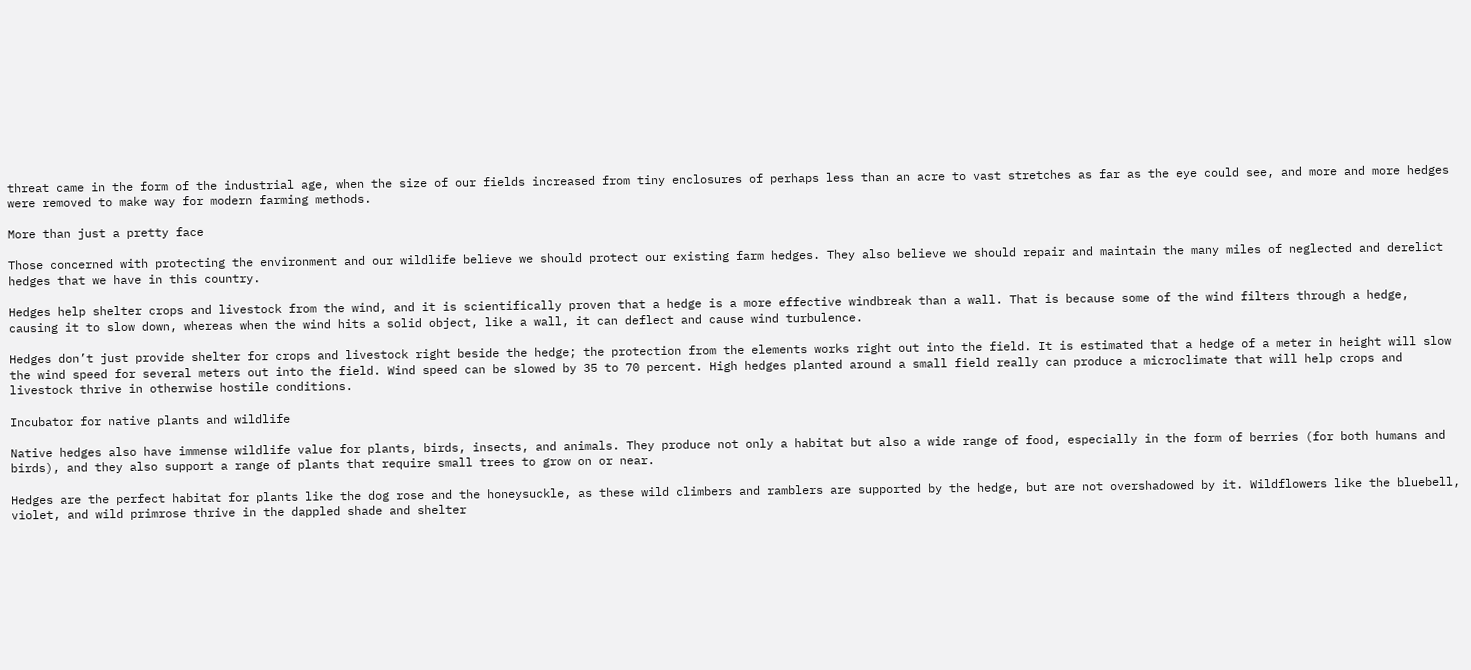threat came in the form of the industrial age, when the size of our fields increased from tiny enclosures of perhaps less than an acre to vast stretches as far as the eye could see, and more and more hedges were removed to make way for modern farming methods.

More than just a pretty face

Those concerned with protecting the environment and our wildlife believe we should protect our existing farm hedges. They also believe we should repair and maintain the many miles of neglected and derelict hedges that we have in this country.

Hedges help shelter crops and livestock from the wind, and it is scientifically proven that a hedge is a more effective windbreak than a wall. That is because some of the wind filters through a hedge, causing it to slow down, whereas when the wind hits a solid object, like a wall, it can deflect and cause wind turbulence.

Hedges don’t just provide shelter for crops and livestock right beside the hedge; the protection from the elements works right out into the field. It is estimated that a hedge of a meter in height will slow the wind speed for several meters out into the field. Wind speed can be slowed by 35 to 70 percent. High hedges planted around a small field really can produce a microclimate that will help crops and livestock thrive in otherwise hostile conditions.

Incubator for native plants and wildlife

Native hedges also have immense wildlife value for plants, birds, insects, and animals. They produce not only a habitat but also a wide range of food, especially in the form of berries (for both humans and birds), and they also support a range of plants that require small trees to grow on or near.

Hedges are the perfect habitat for plants like the dog rose and the honeysuckle, as these wild climbers and ramblers are supported by the hedge, but are not overshadowed by it. Wildflowers like the bluebell, violet, and wild primrose thrive in the dappled shade and shelter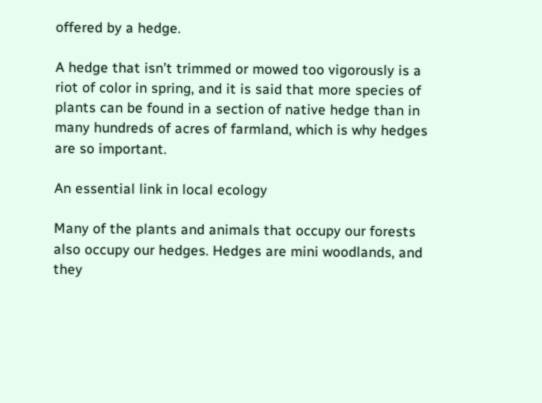offered by a hedge.

A hedge that isn’t trimmed or mowed too vigorously is a riot of color in spring, and it is said that more species of plants can be found in a section of native hedge than in many hundreds of acres of farmland, which is why hedges are so important.

An essential link in local ecology

Many of the plants and animals that occupy our forests also occupy our hedges. Hedges are mini woodlands, and they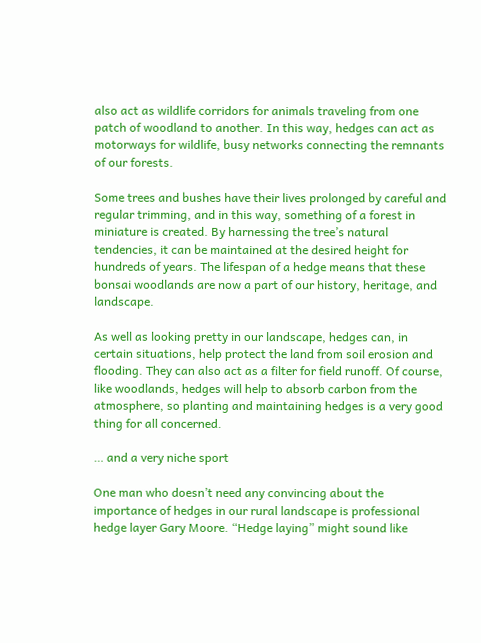also act as wildlife corridors for animals traveling from one patch of woodland to another. In this way, hedges can act as motorways for wildlife, busy networks connecting the remnants of our forests.

Some trees and bushes have their lives prolonged by careful and regular trimming, and in this way, something of a forest in miniature is created. By harnessing the tree’s natural tendencies, it can be maintained at the desired height for hundreds of years. The lifespan of a hedge means that these bonsai woodlands are now a part of our history, heritage, and landscape.

As well as looking pretty in our landscape, hedges can, in certain situations, help protect the land from soil erosion and flooding. They can also act as a filter for field runoff. Of course, like woodlands, hedges will help to absorb carbon from the atmosphere, so planting and maintaining hedges is a very good thing for all concerned.

… and a very niche sport

One man who doesn’t need any convincing about the importance of hedges in our rural landscape is professional hedge layer Gary Moore. “Hedge laying” might sound like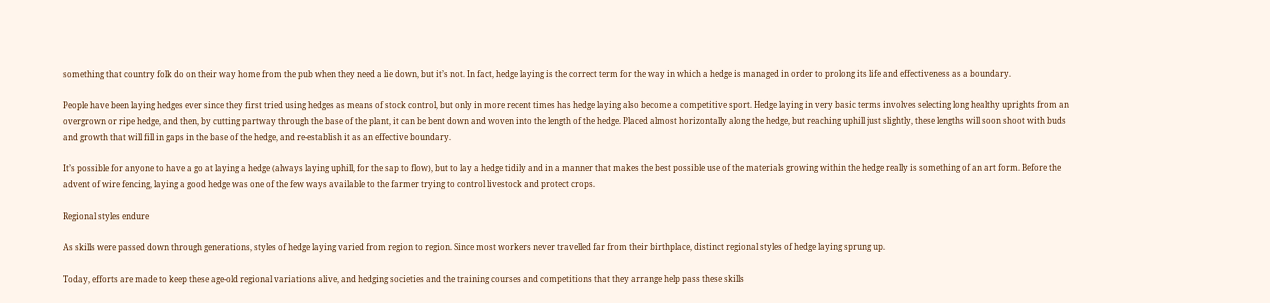something that country folk do on their way home from the pub when they need a lie down, but it’s not. In fact, hedge laying is the correct term for the way in which a hedge is managed in order to prolong its life and effectiveness as a boundary.

People have been laying hedges ever since they first tried using hedges as means of stock control, but only in more recent times has hedge laying also become a competitive sport. Hedge laying in very basic terms involves selecting long healthy uprights from an overgrown or ripe hedge, and then, by cutting partway through the base of the plant, it can be bent down and woven into the length of the hedge. Placed almost horizontally along the hedge, but reaching uphill just slightly, these lengths will soon shoot with buds and growth that will fill in gaps in the base of the hedge, and re-establish it as an effective boundary.

It’s possible for anyone to have a go at laying a hedge (always laying uphill, for the sap to flow), but to lay a hedge tidily and in a manner that makes the best possible use of the materials growing within the hedge really is something of an art form. Before the advent of wire fencing, laying a good hedge was one of the few ways available to the farmer trying to control livestock and protect crops.

Regional styles endure

As skills were passed down through generations, styles of hedge laying varied from region to region. Since most workers never travelled far from their birthplace, distinct regional styles of hedge laying sprung up.

Today, efforts are made to keep these age-old regional variations alive, and hedging societies and the training courses and competitions that they arrange help pass these skills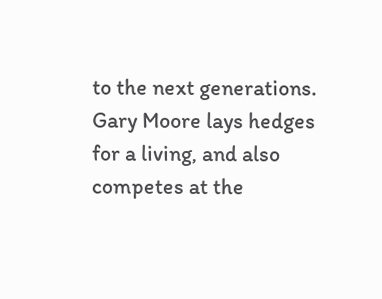to the next generations. Gary Moore lays hedges for a living, and also competes at the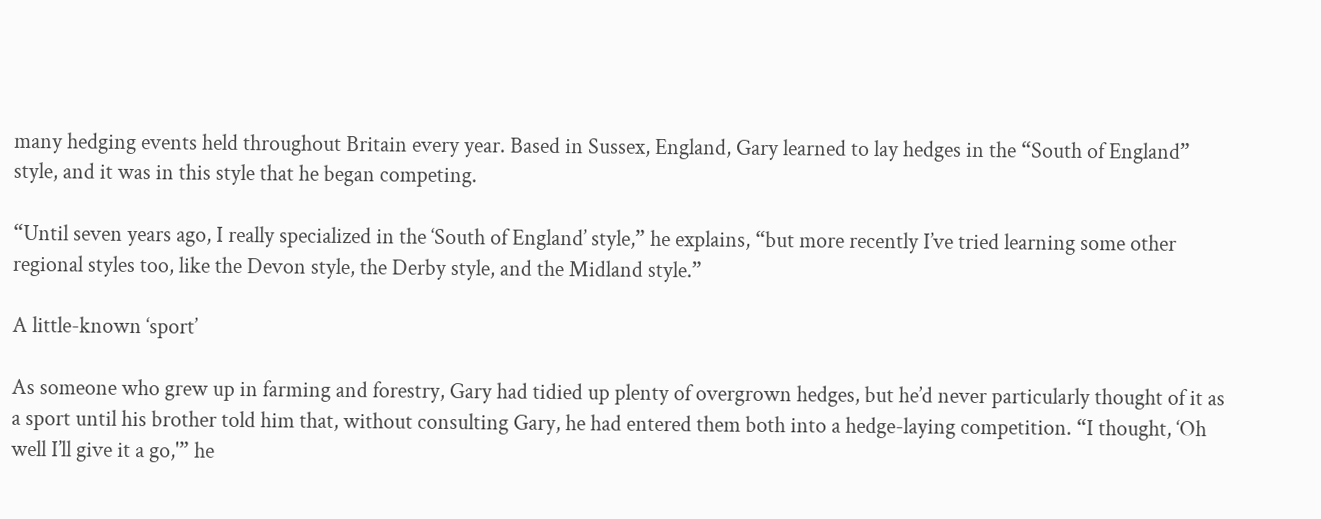many hedging events held throughout Britain every year. Based in Sussex, England, Gary learned to lay hedges in the “South of England” style, and it was in this style that he began competing.

“Until seven years ago, I really specialized in the ‘South of England’ style,” he explains, “but more recently I’ve tried learning some other regional styles too, like the Devon style, the Derby style, and the Midland style.”

A little-known ‘sport’

As someone who grew up in farming and forestry, Gary had tidied up plenty of overgrown hedges, but he’d never particularly thought of it as a sport until his brother told him that, without consulting Gary, he had entered them both into a hedge-laying competition. “I thought, ‘Oh well I’ll give it a go,'” he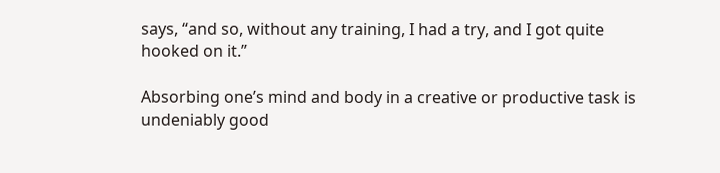says, “and so, without any training, I had a try, and I got quite hooked on it.”

Absorbing one’s mind and body in a creative or productive task is undeniably good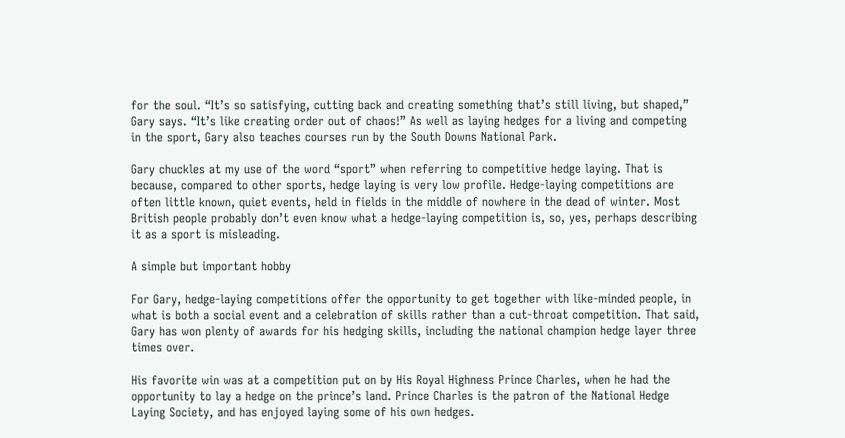for the soul. “It’s so satisfying, cutting back and creating something that’s still living, but shaped,” Gary says. “It’s like creating order out of chaos!” As well as laying hedges for a living and competing in the sport, Gary also teaches courses run by the South Downs National Park.

Gary chuckles at my use of the word “sport” when referring to competitive hedge laying. That is because, compared to other sports, hedge laying is very low profile. Hedge-laying competitions are often little known, quiet events, held in fields in the middle of nowhere in the dead of winter. Most British people probably don’t even know what a hedge-laying competition is, so, yes, perhaps describing it as a sport is misleading.

A simple but important hobby

For Gary, hedge-laying competitions offer the opportunity to get together with like-minded people, in what is both a social event and a celebration of skills rather than a cut-throat competition. That said, Gary has won plenty of awards for his hedging skills, including the national champion hedge layer three times over.

His favorite win was at a competition put on by His Royal Highness Prince Charles, when he had the opportunity to lay a hedge on the prince’s land. Prince Charles is the patron of the National Hedge Laying Society, and has enjoyed laying some of his own hedges.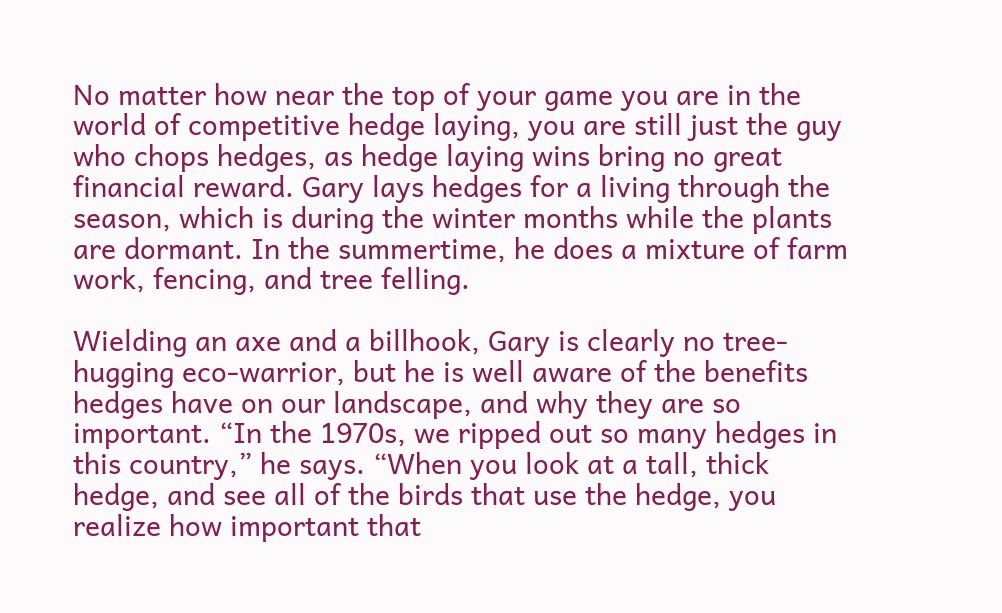No matter how near the top of your game you are in the world of competitive hedge laying, you are still just the guy who chops hedges, as hedge laying wins bring no great financial reward. Gary lays hedges for a living through the season, which is during the winter months while the plants are dormant. In the summertime, he does a mixture of farm work, fencing, and tree felling.

Wielding an axe and a billhook, Gary is clearly no tree-hugging eco-warrior, but he is well aware of the benefits hedges have on our landscape, and why they are so important. “In the 1970s, we ripped out so many hedges in this country,” he says. “When you look at a tall, thick hedge, and see all of the birds that use the hedge, you realize how important that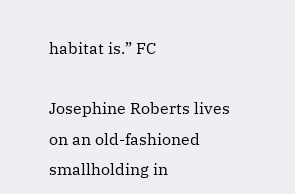habitat is.” FC

Josephine Roberts lives on an old-fashioned smallholding in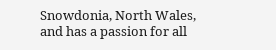Snowdonia, North Wales, and has a passion for all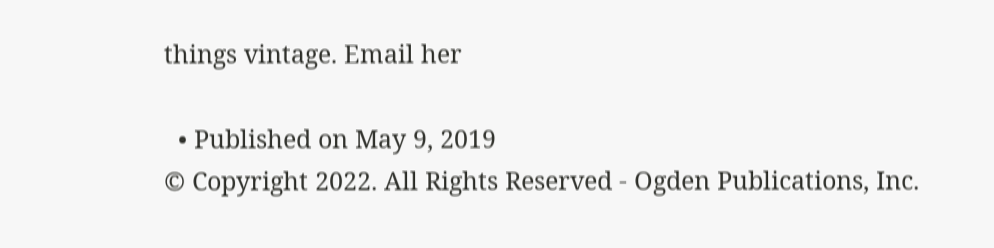things vintage. Email her

  • Published on May 9, 2019
© Copyright 2022. All Rights Reserved - Ogden Publications, Inc.